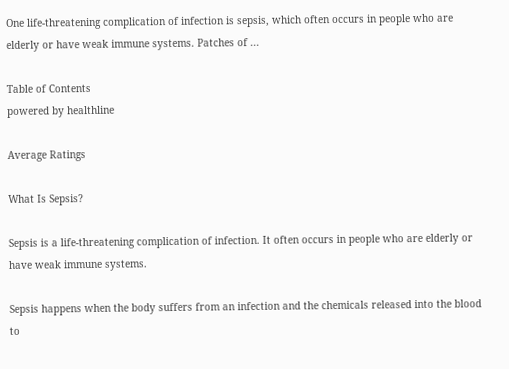One life-threatening complication of infection is sepsis, which often occurs in people who are elderly or have weak immune systems. Patches of ...

Table of Contents
powered by healthline

Average Ratings

What Is Sepsis?

Sepsis is a life-threatening complication of infection. It often occurs in people who are elderly or have weak immune systems.

Sepsis happens when the body suffers from an infection and the chemicals released into the blood to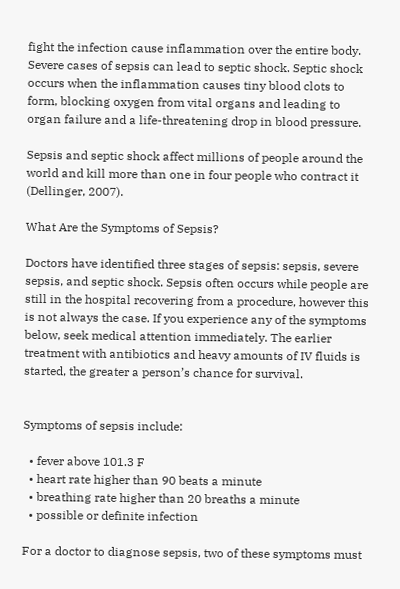fight the infection cause inflammation over the entire body. Severe cases of sepsis can lead to septic shock. Septic shock occurs when the inflammation causes tiny blood clots to form, blocking oxygen from vital organs and leading to organ failure and a life-threatening drop in blood pressure.

Sepsis and septic shock affect millions of people around the world and kill more than one in four people who contract it (Dellinger, 2007).

What Are the Symptoms of Sepsis?

Doctors have identified three stages of sepsis: sepsis, severe sepsis, and septic shock. Sepsis often occurs while people are still in the hospital recovering from a procedure, however this is not always the case. If you experience any of the symptoms below, seek medical attention immediately. The earlier treatment with antibiotics and heavy amounts of IV fluids is started, the greater a person’s chance for survival.


Symptoms of sepsis include:

  • fever above 101.3 F
  • heart rate higher than 90 beats a minute
  • breathing rate higher than 20 breaths a minute
  • possible or definite infection

For a doctor to diagnose sepsis, two of these symptoms must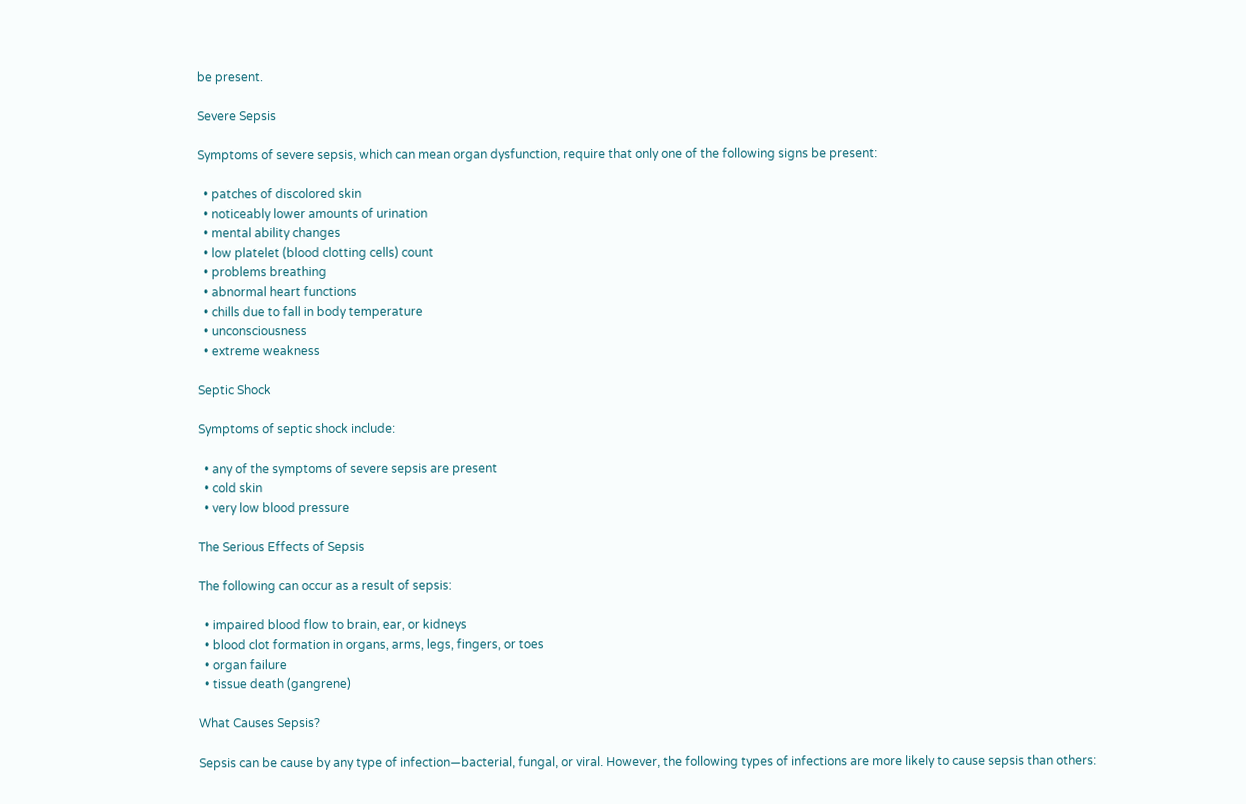be present.

Severe Sepsis

Symptoms of severe sepsis, which can mean organ dysfunction, require that only one of the following signs be present:

  • patches of discolored skin
  • noticeably lower amounts of urination
  • mental ability changes
  • low platelet (blood clotting cells) count
  • problems breathing
  • abnormal heart functions
  • chills due to fall in body temperature
  • unconsciousness
  • extreme weakness

Septic Shock

Symptoms of septic shock include:

  • any of the symptoms of severe sepsis are present
  • cold skin
  • very low blood pressure

The Serious Effects of Sepsis

The following can occur as a result of sepsis:

  • impaired blood flow to brain, ear, or kidneys
  • blood clot formation in organs, arms, legs, fingers, or toes
  • organ failure
  • tissue death (gangrene)

What Causes Sepsis?

Sepsis can be cause by any type of infection—bacterial, fungal, or viral. However, the following types of infections are more likely to cause sepsis than others: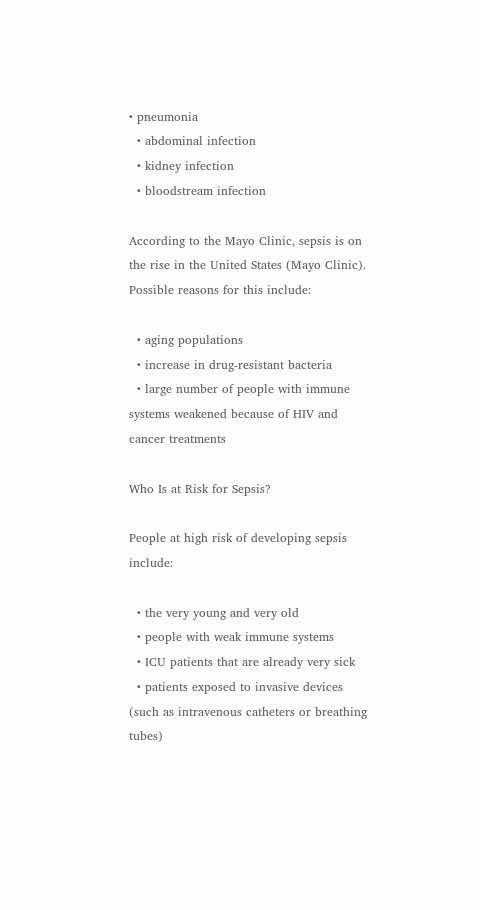• pneumonia
  • abdominal infection
  • kidney infection
  • bloodstream infection

According to the Mayo Clinic, sepsis is on the rise in the United States (Mayo Clinic). Possible reasons for this include:

  • aging populations
  • increase in drug-resistant bacteria
  • large number of people with immune systems weakened because of HIV and cancer treatments

Who Is at Risk for Sepsis?

People at high risk of developing sepsis include:

  • the very young and very old
  • people with weak immune systems
  • ICU patients that are already very sick
  • patients exposed to invasive devices (such as intravenous catheters or breathing tubes)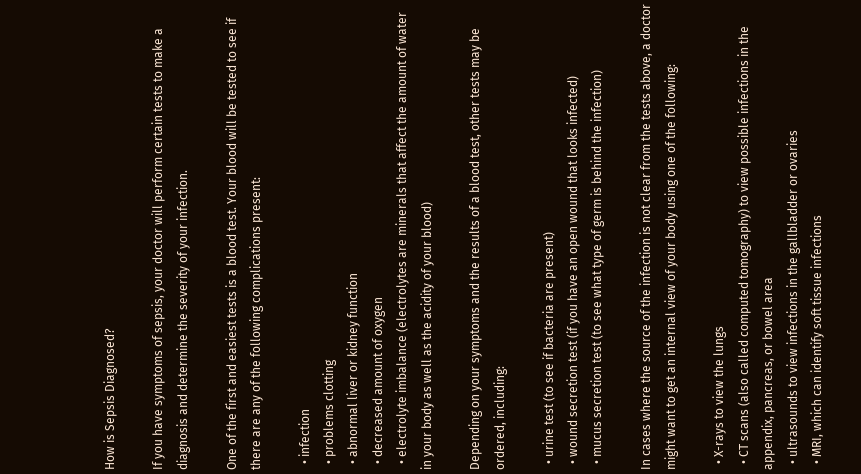How is Sepsis Diagnosed?

If you have symptoms of sepsis, your doctor will perform certain tests to make a diagnosis and determine the severity of your infection.

One of the first and easiest tests is a blood test. Your blood will be tested to see if there are any of the following complications present:

  • infection
  • problems clotting
  • abnormal liver or kidney function
  • decreased amount of oxygen
  • electrolyte imbalance (electrolytes are minerals that affect the amount of water in your body as well as the acidity of your blood)

Depending on your symptoms and the results of a blood test, other tests may be ordered, including:

  • urine test (to see if bacteria are present)
  • wound secretion test (if you have an open wound that looks infected)
  • mucus secretion test (to see what type of germ is behind the infection)

In cases where the source of the infection is not clear from the tests above, a doctor might want to get an internal view of your body using one of the following:

  • X-rays to view the lungs
  • CT scans (also called computed tomography) to view possible infections in the appendix, pancreas, or bowel area
  • ultrasounds to view infections in the gallbladder or ovaries
  • MRI, which can identify soft tissue infections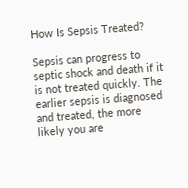How Is Sepsis Treated?

Sepsis can progress to septic shock and death if it is not treated quickly. The earlier sepsis is diagnosed and treated, the more likely you are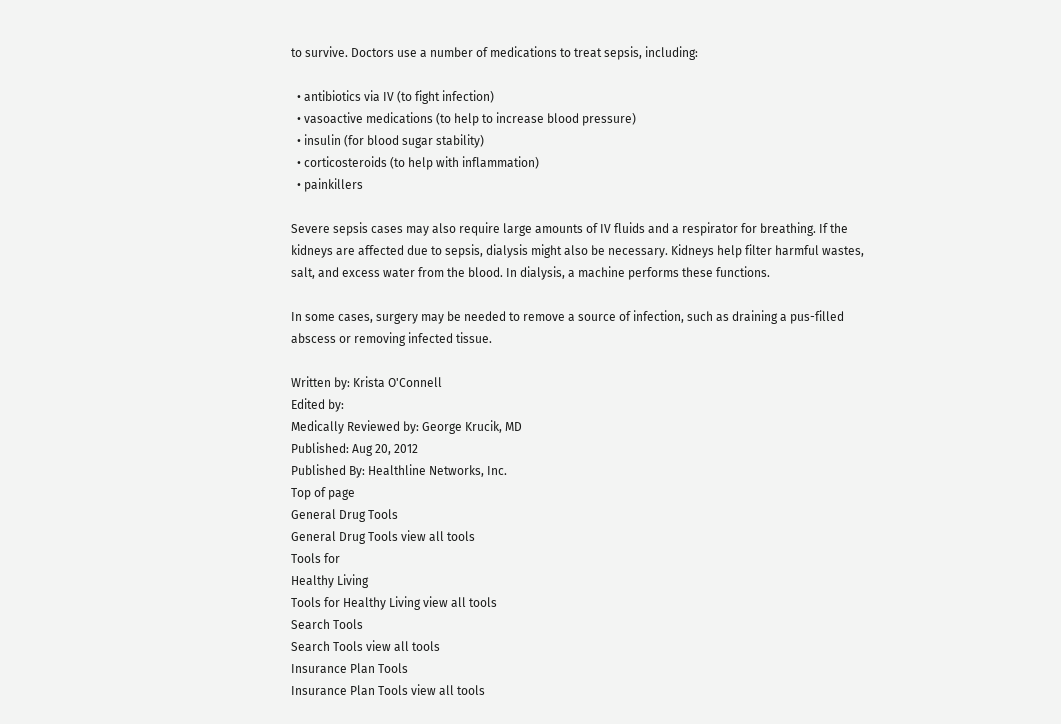to survive. Doctors use a number of medications to treat sepsis, including:

  • antibiotics via IV (to fight infection)
  • vasoactive medications (to help to increase blood pressure)
  • insulin (for blood sugar stability)
  • corticosteroids (to help with inflammation)
  • painkillers

Severe sepsis cases may also require large amounts of IV fluids and a respirator for breathing. If the kidneys are affected due to sepsis, dialysis might also be necessary. Kidneys help filter harmful wastes, salt, and excess water from the blood. In dialysis, a machine performs these functions.

In some cases, surgery may be needed to remove a source of infection, such as draining a pus-filled abscess or removing infected tissue.

Written by: Krista O'Connell
Edited by:
Medically Reviewed by: George Krucik, MD
Published: Aug 20, 2012
Published By: Healthline Networks, Inc.
Top of page
General Drug Tools
General Drug Tools view all tools
Tools for
Healthy Living
Tools for Healthy Living view all tools
Search Tools
Search Tools view all tools
Insurance Plan Tools
Insurance Plan Tools view all tools